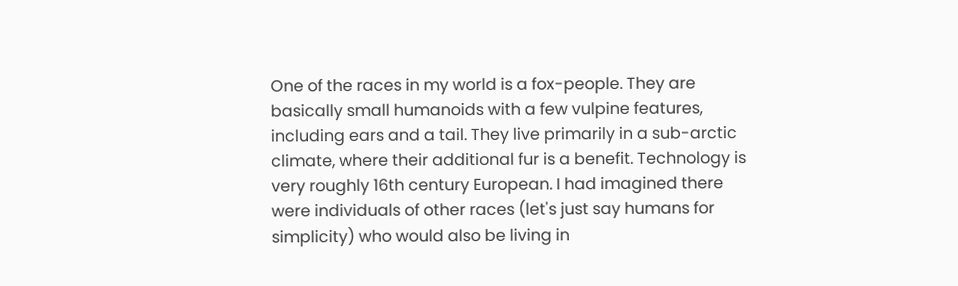One of the races in my world is a fox-people. They are basically small humanoids with a few vulpine features, including ears and a tail. They live primarily in a sub-arctic climate, where their additional fur is a benefit. Technology is very roughly 16th century European. I had imagined there were individuals of other races (let's just say humans for simplicity) who would also be living in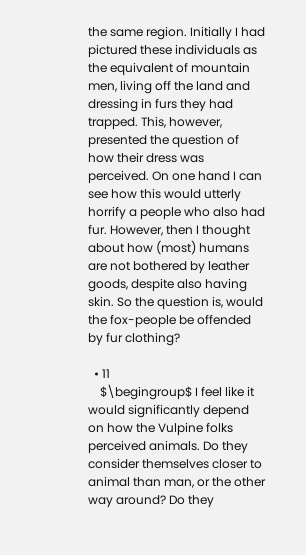the same region. Initially I had pictured these individuals as the equivalent of mountain men, living off the land and dressing in furs they had trapped. This, however, presented the question of how their dress was perceived. On one hand I can see how this would utterly horrify a people who also had fur. However, then I thought about how (most) humans are not bothered by leather goods, despite also having skin. So the question is, would the fox-people be offended by fur clothing?

  • 11
    $\begingroup$ I feel like it would significantly depend on how the Vulpine folks perceived animals. Do they consider themselves closer to animal than man, or the other way around? Do they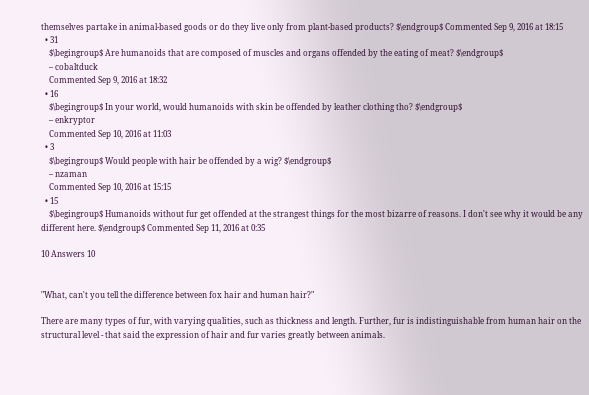themselves partake in animal-based goods or do they live only from plant-based products? $\endgroup$ Commented Sep 9, 2016 at 18:15
  • 31
    $\begingroup$ Are humanoids that are composed of muscles and organs offended by the eating of meat? $\endgroup$
    – cobaltduck
    Commented Sep 9, 2016 at 18:32
  • 16
    $\begingroup$ In your world, would humanoids with skin be offended by leather clothing tho? $\endgroup$
    – enkryptor
    Commented Sep 10, 2016 at 11:03
  • 3
    $\begingroup$ Would people with hair be offended by a wig? $\endgroup$
    – nzaman
    Commented Sep 10, 2016 at 15:15
  • 15
    $\begingroup$ Humanoids without fur get offended at the strangest things for the most bizarre of reasons. I don't see why it would be any different here. $\endgroup$ Commented Sep 11, 2016 at 0:35

10 Answers 10


"What, can't you tell the difference between fox hair and human hair?"

There are many types of fur, with varying qualities, such as thickness and length. Further, fur is indistinguishable from human hair on the structural level - that said the expression of hair and fur varies greatly between animals.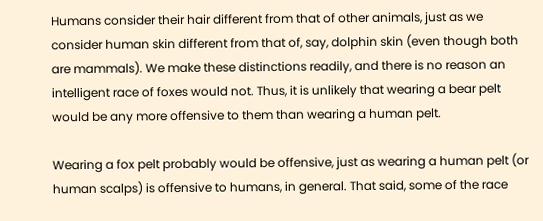Humans consider their hair different from that of other animals, just as we consider human skin different from that of, say, dolphin skin (even though both are mammals). We make these distinctions readily, and there is no reason an intelligent race of foxes would not. Thus, it is unlikely that wearing a bear pelt would be any more offensive to them than wearing a human pelt.

Wearing a fox pelt probably would be offensive, just as wearing a human pelt (or human scalps) is offensive to humans, in general. That said, some of the race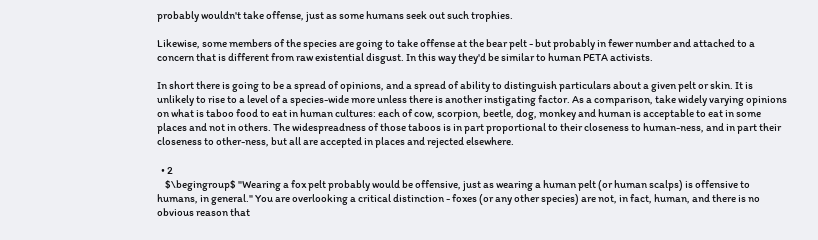probably wouldn't take offense, just as some humans seek out such trophies.

Likewise, some members of the species are going to take offense at the bear pelt - but probably in fewer number and attached to a concern that is different from raw existential disgust. In this way they'd be similar to human PETA activists.

In short there is going to be a spread of opinions, and a spread of ability to distinguish particulars about a given pelt or skin. It is unlikely to rise to a level of a species-wide more unless there is another instigating factor. As a comparison, take widely varying opinions on what is taboo food to eat in human cultures: each of cow, scorpion, beetle, dog, monkey and human is acceptable to eat in some places and not in others. The widespreadness of those taboos is in part proportional to their closeness to human-ness, and in part their closeness to other-ness, but all are accepted in places and rejected elsewhere.

  • 2
    $\begingroup$ "Wearing a fox pelt probably would be offensive, just as wearing a human pelt (or human scalps) is offensive to humans, in general." You are overlooking a critical distinction - foxes (or any other species) are not, in fact, human, and there is no obvious reason that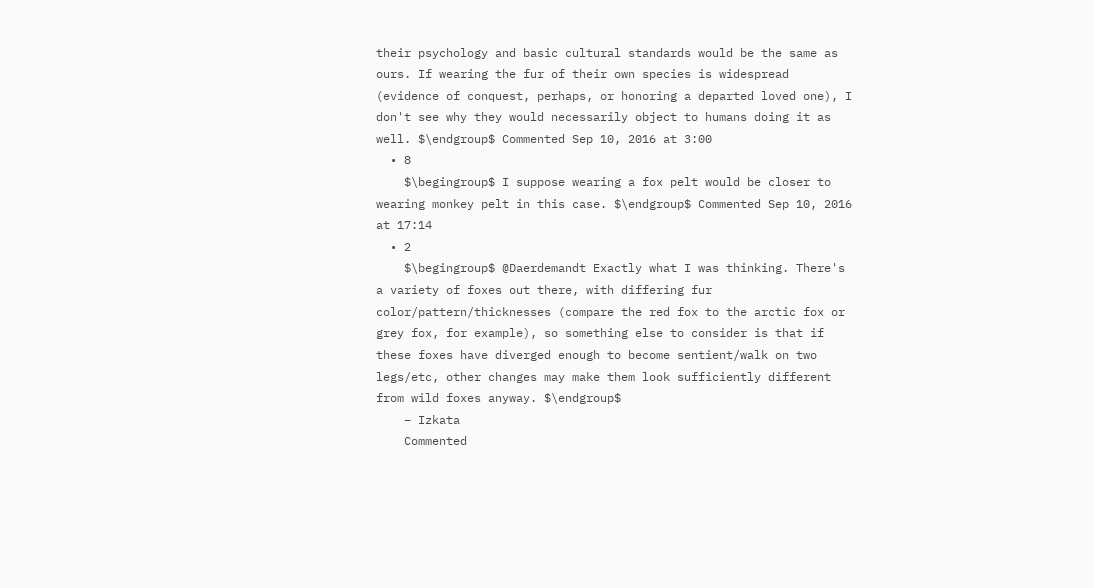their psychology and basic cultural standards would be the same as ours. If wearing the fur of their own species is widespread (evidence of conquest, perhaps, or honoring a departed loved one), I don't see why they would necessarily object to humans doing it as well. $\endgroup$ Commented Sep 10, 2016 at 3:00
  • 8
    $\begingroup$ I suppose wearing a fox pelt would be closer to wearing monkey pelt in this case. $\endgroup$ Commented Sep 10, 2016 at 17:14
  • 2
    $\begingroup$ @Daerdemandt Exactly what I was thinking. There's a variety of foxes out there, with differing fur color/pattern/thicknesses (compare the red fox to the arctic fox or grey fox, for example), so something else to consider is that if these foxes have diverged enough to become sentient/walk on two legs/etc, other changes may make them look sufficiently different from wild foxes anyway. $\endgroup$
    – Izkata
    Commented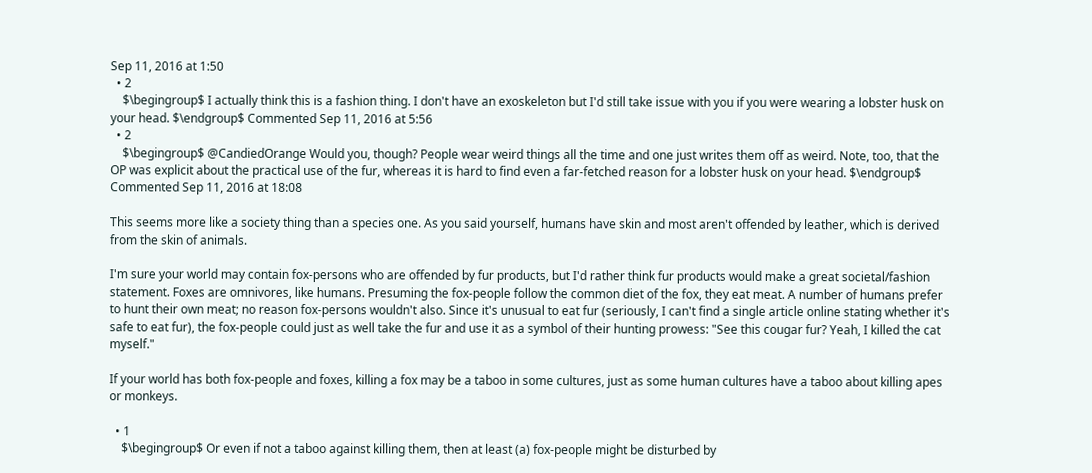Sep 11, 2016 at 1:50
  • 2
    $\begingroup$ I actually think this is a fashion thing. I don't have an exoskeleton but I'd still take issue with you if you were wearing a lobster husk on your head. $\endgroup$ Commented Sep 11, 2016 at 5:56
  • 2
    $\begingroup$ @CandiedOrange Would you, though? People wear weird things all the time and one just writes them off as weird. Note, too, that the OP was explicit about the practical use of the fur, whereas it is hard to find even a far-fetched reason for a lobster husk on your head. $\endgroup$ Commented Sep 11, 2016 at 18:08

This seems more like a society thing than a species one. As you said yourself, humans have skin and most aren't offended by leather, which is derived from the skin of animals.

I'm sure your world may contain fox-persons who are offended by fur products, but I'd rather think fur products would make a great societal/fashion statement. Foxes are omnivores, like humans. Presuming the fox-people follow the common diet of the fox, they eat meat. A number of humans prefer to hunt their own meat; no reason fox-persons wouldn't also. Since it's unusual to eat fur (seriously, I can't find a single article online stating whether it's safe to eat fur), the fox-people could just as well take the fur and use it as a symbol of their hunting prowess: "See this cougar fur? Yeah, I killed the cat myself."

If your world has both fox-people and foxes, killing a fox may be a taboo in some cultures, just as some human cultures have a taboo about killing apes or monkeys.

  • 1
    $\begingroup$ Or even if not a taboo against killing them, then at least (a) fox-people might be disturbed by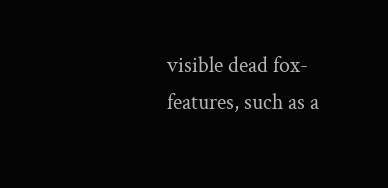visible dead fox-features, such as a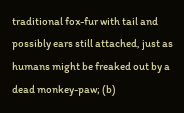traditional fox-fur with tail and possibly ears still attached, just as humans might be freaked out by a dead monkey-paw; (b)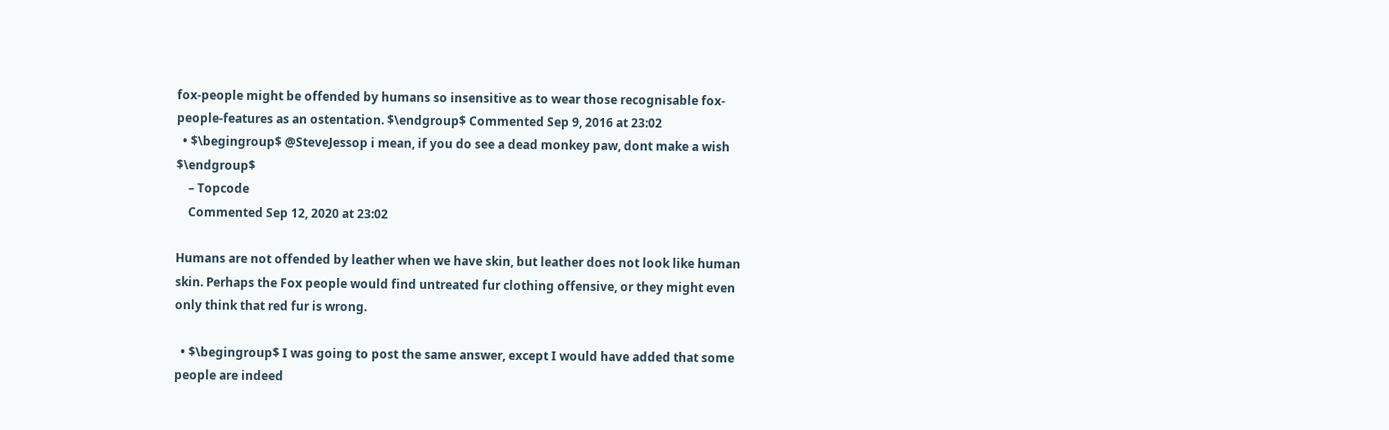fox-people might be offended by humans so insensitive as to wear those recognisable fox-people-features as an ostentation. $\endgroup$ Commented Sep 9, 2016 at 23:02
  • $\begingroup$ @SteveJessop i mean, if you do see a dead monkey paw, dont make a wish $\endgroup$
    – Topcode
    Commented Sep 12, 2020 at 23:02

Humans are not offended by leather when we have skin, but leather does not look like human skin. Perhaps the Fox people would find untreated fur clothing offensive, or they might even only think that red fur is wrong.

  • $\begingroup$ I was going to post the same answer, except I would have added that some people are indeed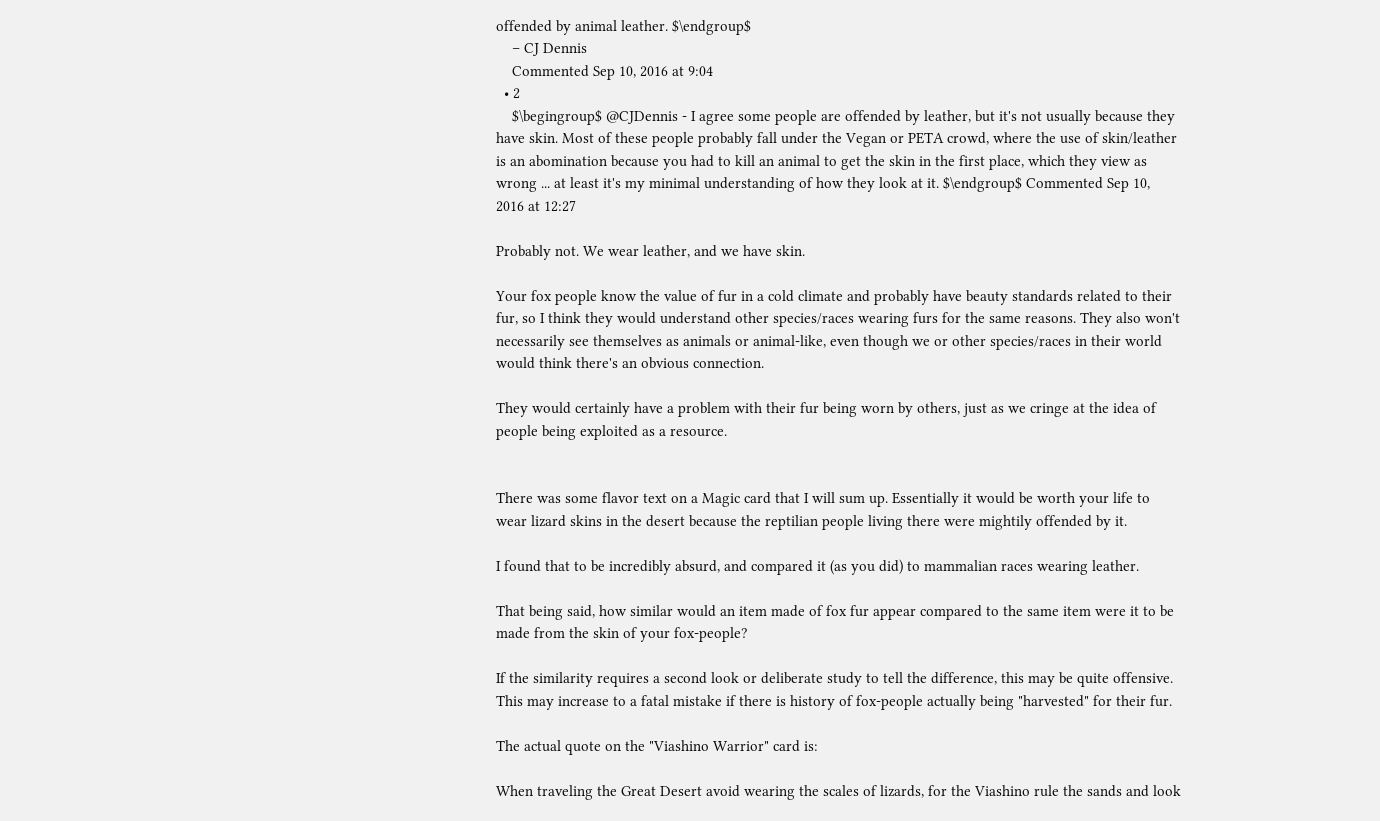offended by animal leather. $\endgroup$
    – CJ Dennis
    Commented Sep 10, 2016 at 9:04
  • 2
    $\begingroup$ @CJDennis - I agree some people are offended by leather, but it's not usually because they have skin. Most of these people probably fall under the Vegan or PETA crowd, where the use of skin/leather is an abomination because you had to kill an animal to get the skin in the first place, which they view as wrong ... at least it's my minimal understanding of how they look at it. $\endgroup$ Commented Sep 10, 2016 at 12:27

Probably not. We wear leather, and we have skin.

Your fox people know the value of fur in a cold climate and probably have beauty standards related to their fur, so I think they would understand other species/races wearing furs for the same reasons. They also won't necessarily see themselves as animals or animal-like, even though we or other species/races in their world would think there's an obvious connection.

They would certainly have a problem with their fur being worn by others, just as we cringe at the idea of people being exploited as a resource.


There was some flavor text on a Magic card that I will sum up. Essentially it would be worth your life to wear lizard skins in the desert because the reptilian people living there were mightily offended by it.

I found that to be incredibly absurd, and compared it (as you did) to mammalian races wearing leather.

That being said, how similar would an item made of fox fur appear compared to the same item were it to be made from the skin of your fox-people?

If the similarity requires a second look or deliberate study to tell the difference, this may be quite offensive. This may increase to a fatal mistake if there is history of fox-people actually being "harvested" for their fur.

The actual quote on the "Viashino Warrior" card is:

When traveling the Great Desert avoid wearing the scales of lizards, for the Viashino rule the sands and look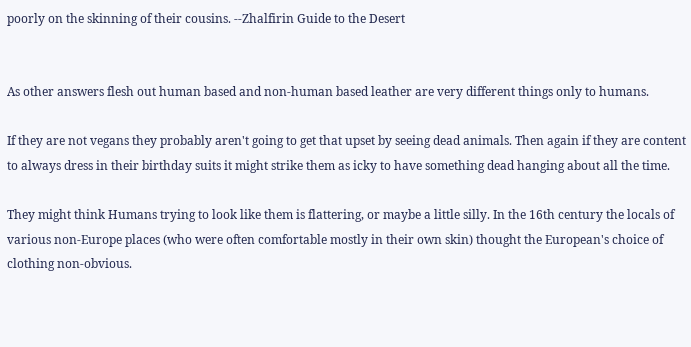poorly on the skinning of their cousins. --Zhalfirin Guide to the Desert


As other answers flesh out human based and non-human based leather are very different things only to humans.

If they are not vegans they probably aren't going to get that upset by seeing dead animals. Then again if they are content to always dress in their birthday suits it might strike them as icky to have something dead hanging about all the time.

They might think Humans trying to look like them is flattering, or maybe a little silly. In the 16th century the locals of various non-Europe places (who were often comfortable mostly in their own skin) thought the European's choice of clothing non-obvious.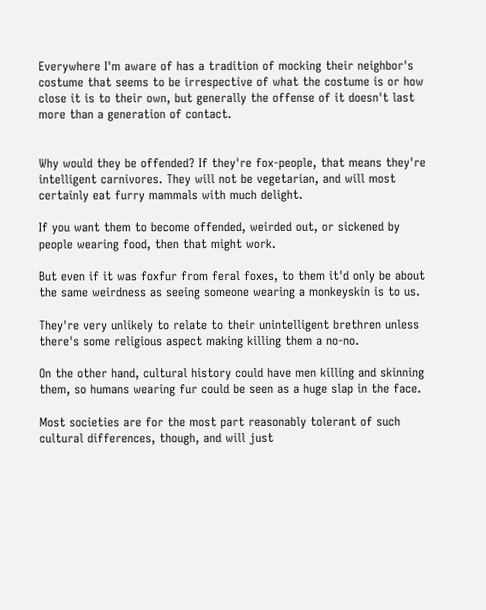Everywhere I'm aware of has a tradition of mocking their neighbor's costume that seems to be irrespective of what the costume is or how close it is to their own, but generally the offense of it doesn't last more than a generation of contact.


Why would they be offended? If they're fox-people, that means they're intelligent carnivores. They will not be vegetarian, and will most certainly eat furry mammals with much delight.

If you want them to become offended, weirded out, or sickened by people wearing food, then that might work.

But even if it was foxfur from feral foxes, to them it'd only be about the same weirdness as seeing someone wearing a monkeyskin is to us.

They're very unlikely to relate to their unintelligent brethren unless there's some religious aspect making killing them a no-no.

On the other hand, cultural history could have men killing and skinning them, so humans wearing fur could be seen as a huge slap in the face.

Most societies are for the most part reasonably tolerant of such cultural differences, though, and will just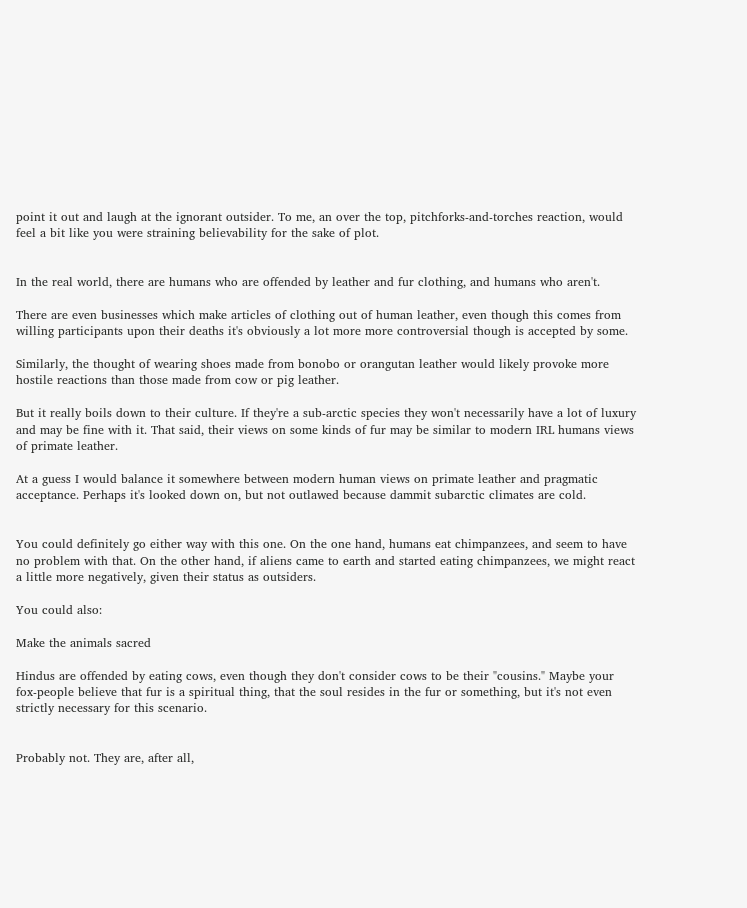point it out and laugh at the ignorant outsider. To me, an over the top, pitchforks-and-torches reaction, would feel a bit like you were straining believability for the sake of plot.


In the real world, there are humans who are offended by leather and fur clothing, and humans who aren't.

There are even businesses which make articles of clothing out of human leather, even though this comes from willing participants upon their deaths it's obviously a lot more more controversial though is accepted by some.

Similarly, the thought of wearing shoes made from bonobo or orangutan leather would likely provoke more hostile reactions than those made from cow or pig leather.

But it really boils down to their culture. If they're a sub-arctic species they won't necessarily have a lot of luxury and may be fine with it. That said, their views on some kinds of fur may be similar to modern IRL humans views of primate leather.

At a guess I would balance it somewhere between modern human views on primate leather and pragmatic acceptance. Perhaps it's looked down on, but not outlawed because dammit subarctic climates are cold.


You could definitely go either way with this one. On the one hand, humans eat chimpanzees, and seem to have no problem with that. On the other hand, if aliens came to earth and started eating chimpanzees, we might react a little more negatively, given their status as outsiders.

You could also:

Make the animals sacred

Hindus are offended by eating cows, even though they don't consider cows to be their "cousins." Maybe your fox-people believe that fur is a spiritual thing, that the soul resides in the fur or something, but it's not even strictly necessary for this scenario.


Probably not. They are, after all,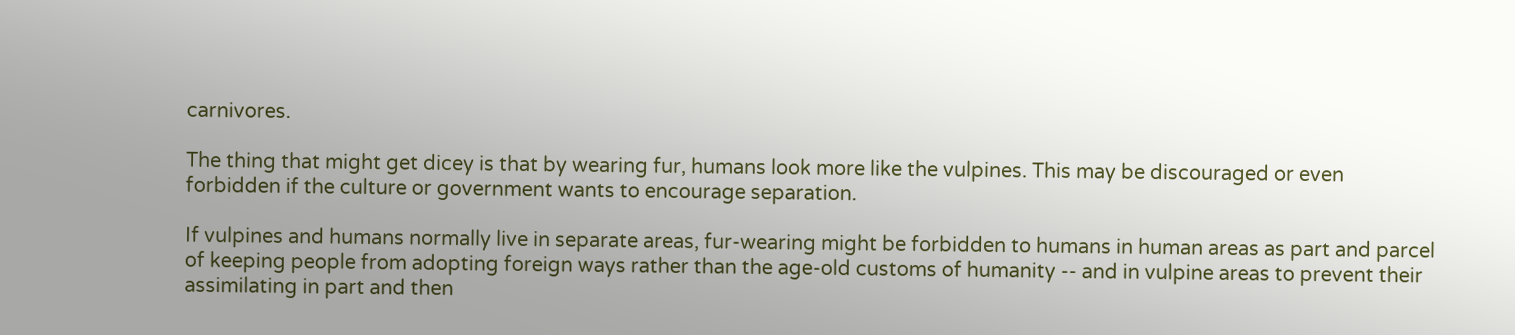carnivores.

The thing that might get dicey is that by wearing fur, humans look more like the vulpines. This may be discouraged or even forbidden if the culture or government wants to encourage separation.

If vulpines and humans normally live in separate areas, fur-wearing might be forbidden to humans in human areas as part and parcel of keeping people from adopting foreign ways rather than the age-old customs of humanity -- and in vulpine areas to prevent their assimilating in part and then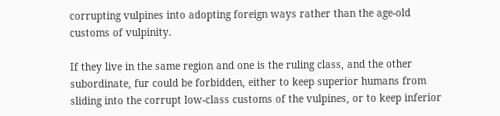corrupting vulpines into adopting foreign ways rather than the age-old customs of vulpinity.

If they live in the same region and one is the ruling class, and the other subordinate, fur could be forbidden, either to keep superior humans from sliding into the corrupt low-class customs of the vulpines, or to keep inferior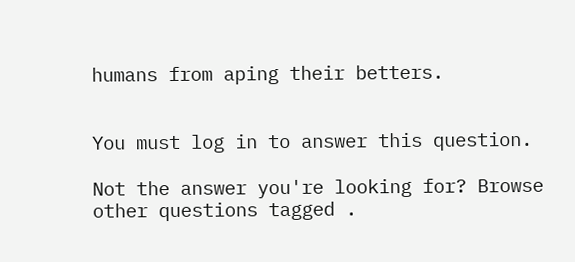humans from aping their betters.


You must log in to answer this question.

Not the answer you're looking for? Browse other questions tagged .